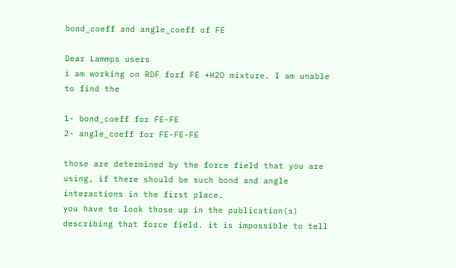bond_coeff and angle_coeff of FE

Dear Lammps users
i am working on RDF forf FE +H2O mixture. I am unable to find the

1- bond_coeff for FE-FE
2- angle_coeff for FE-FE-FE

those are determined by the force field that you are using, if there should be such bond and angle interactions in the first place.
you have to look those up in the publication(s) describing that force field. it is impossible to tell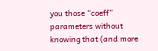you those “coeff” parameters without knowing that (and more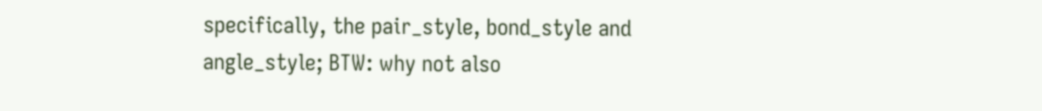specifically, the pair_style, bond_style and angle_style; BTW: why not also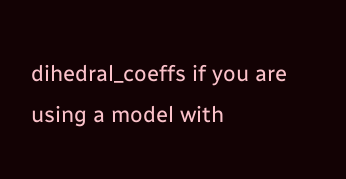dihedral_coeffs if you are using a model with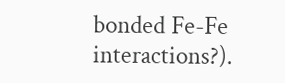bonded Fe-Fe interactions?).